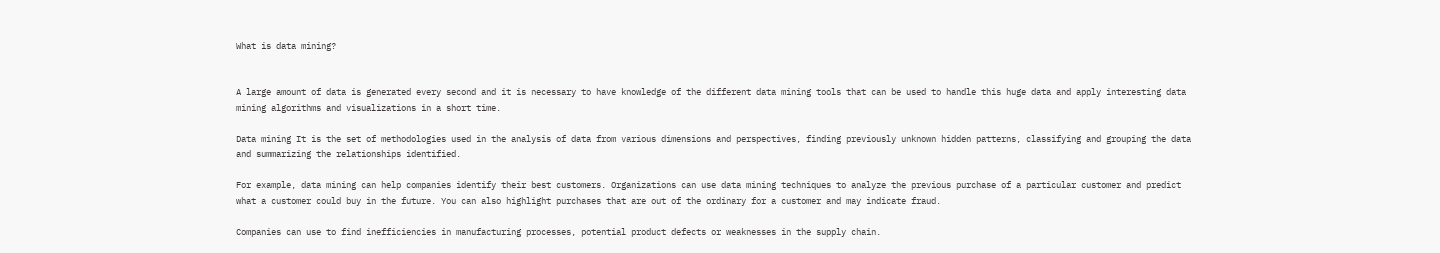What is data mining?


A large amount of data is generated every second and it is necessary to have knowledge of the different data mining tools that can be used to handle this huge data and apply interesting data mining algorithms and visualizations in a short time.

Data mining It is the set of methodologies used in the analysis of data from various dimensions and perspectives, finding previously unknown hidden patterns, classifying and grouping the data and summarizing the relationships identified.

For example, data mining can help companies identify their best customers. Organizations can use data mining techniques to analyze the previous purchase of a particular customer and predict what a customer could buy in the future. You can also highlight purchases that are out of the ordinary for a customer and may indicate fraud.

Companies can use to find inefficiencies in manufacturing processes, potential product defects or weaknesses in the supply chain.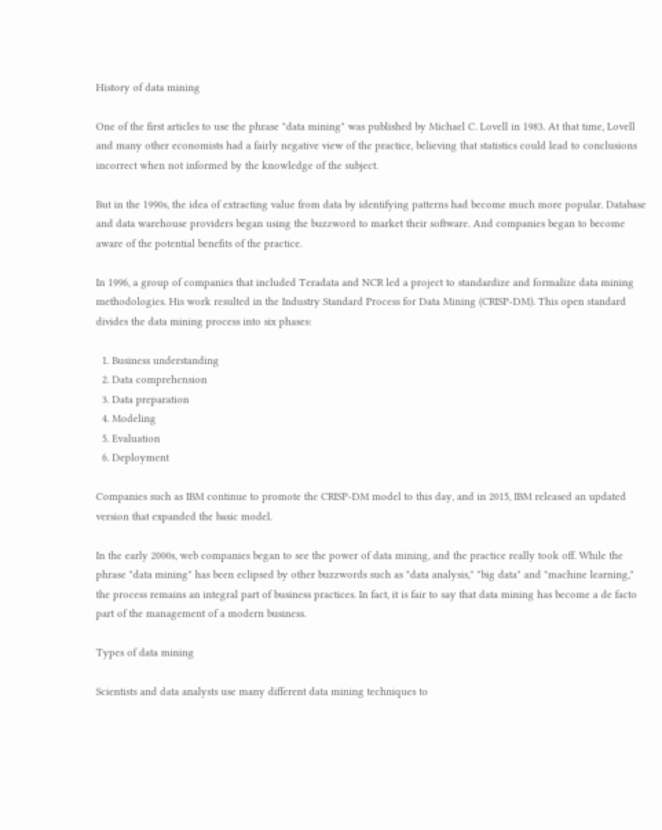History of data mining

One of the first articles to use the phrase "data mining" was published by Michael C. Lovell in 1983. At that time, Lovell and many other economists had a fairly negative view of the practice, believing that statistics could lead to conclusions incorrect when not informed by the knowledge of the subject.

But in the 1990s, the idea of extracting value from data by identifying patterns had become much more popular. Database and data warehouse providers began using the buzzword to market their software. And companies began to become aware of the potential benefits of the practice.

In 1996, a group of companies that included Teradata and NCR led a project to standardize and formalize data mining methodologies. His work resulted in the Industry Standard Process for Data Mining (CRISP-DM). This open standard divides the data mining process into six phases:

  1. Business understanding
  2. Data comprehension
  3. Data preparation
  4. Modeling
  5. Evaluation
  6. Deployment

Companies such as IBM continue to promote the CRISP-DM model to this day, and in 2015, IBM released an updated version that expanded the basic model.

In the early 2000s, web companies began to see the power of data mining, and the practice really took off. While the phrase "data mining" has been eclipsed by other buzzwords such as "data analysis," "big data" and "machine learning," the process remains an integral part of business practices. In fact, it is fair to say that data mining has become a de facto part of the management of a modern business.

Types of data mining

Scientists and data analysts use many different data mining techniques to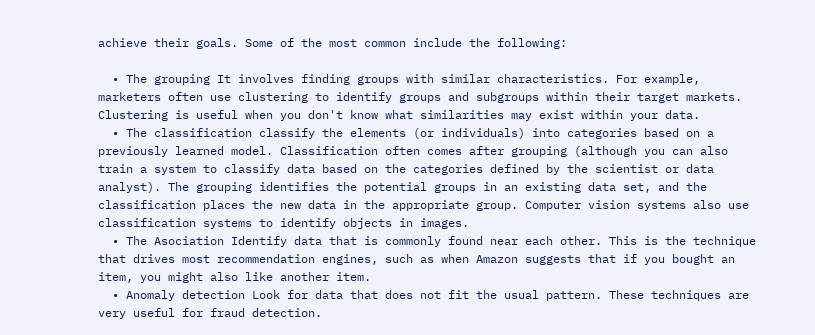achieve their goals. Some of the most common include the following:

  • The grouping It involves finding groups with similar characteristics. For example, marketers often use clustering to identify groups and subgroups within their target markets. Clustering is useful when you don't know what similarities may exist within your data.
  • The classification classify the elements (or individuals) into categories based on a previously learned model. Classification often comes after grouping (although you can also train a system to classify data based on the categories defined by the scientist or data analyst). The grouping identifies the potential groups in an existing data set, and the classification places the new data in the appropriate group. Computer vision systems also use classification systems to identify objects in images.
  • The Asociation Identify data that is commonly found near each other. This is the technique that drives most recommendation engines, such as when Amazon suggests that if you bought an item, you might also like another item.
  • Anomaly detection Look for data that does not fit the usual pattern. These techniques are very useful for fraud detection.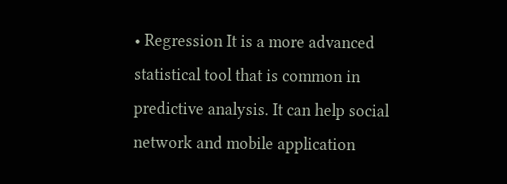• Regression It is a more advanced statistical tool that is common in predictive analysis. It can help social network and mobile application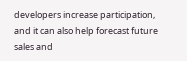developers increase participation, and it can also help forecast future sales and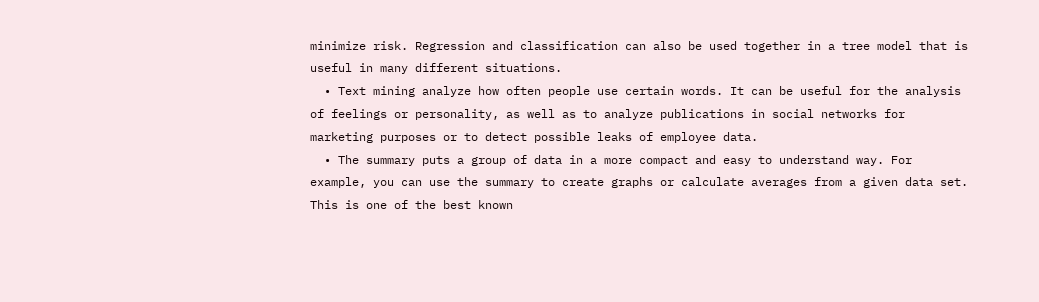minimize risk. Regression and classification can also be used together in a tree model that is useful in many different situations.
  • Text mining analyze how often people use certain words. It can be useful for the analysis of feelings or personality, as well as to analyze publications in social networks for marketing purposes or to detect possible leaks of employee data.
  • The summary puts a group of data in a more compact and easy to understand way. For example, you can use the summary to create graphs or calculate averages from a given data set. This is one of the best known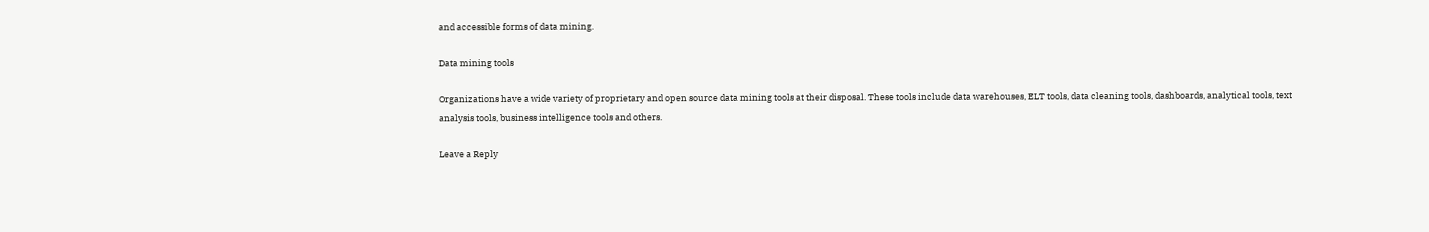and accessible forms of data mining.

Data mining tools

Organizations have a wide variety of proprietary and open source data mining tools at their disposal. These tools include data warehouses, ELT tools, data cleaning tools, dashboards, analytical tools, text analysis tools, business intelligence tools and others.

Leave a Reply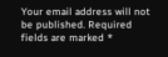Your email address will not be published. Required fields are marked *